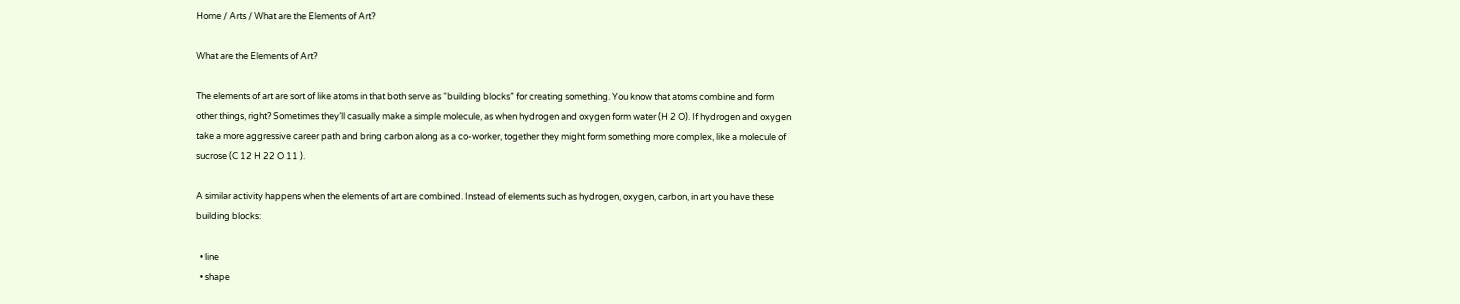Home / Arts / What are the Elements of Art?

What are the Elements of Art?

The elements of art are sort of like atoms in that both serve as “building blocks” for creating something. You know that atoms combine and form other things, right? Sometimes they’ll casually make a simple molecule, as when hydrogen and oxygen form water (H 2 O). If hydrogen and oxygen take a more aggressive career path and bring carbon along as a co-worker, together they might form something more complex, like a molecule of sucrose (C 12 H 22 O 11 ).

A similar activity happens when the elements of art are combined. Instead of elements such as hydrogen, oxygen, carbon, in art you have these building blocks:

  • line
  • shape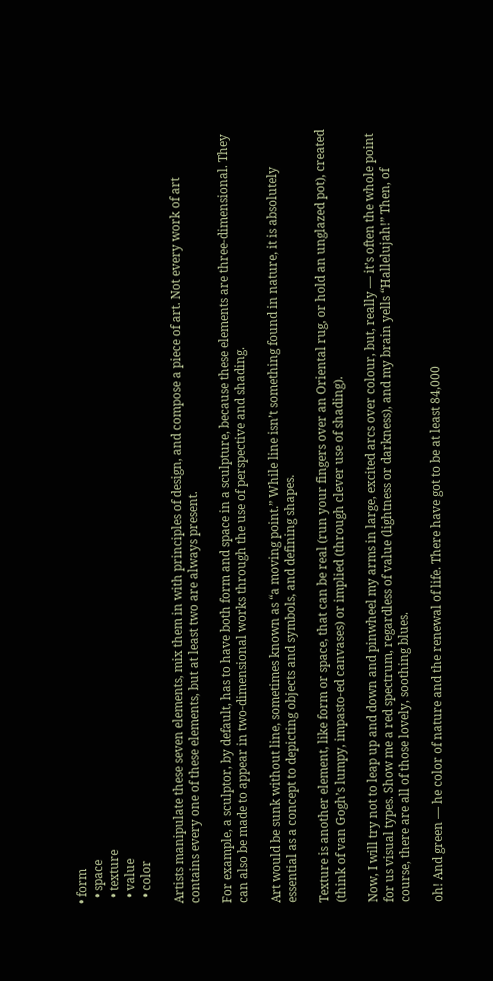• form
  • space
  • texture
  • value
  • color

Artists manipulate these seven elements, mix them in with principles of design, and compose a piece of art. Not every work of art contains every one of these elements, but at least two are always present.

For example, a sculptor, by default, has to have both form and space in a sculpture, because these elements are three-dimensional. They can also be made to appear in two-dimensional works through the use of perspective and shading.

Art would be sunk without line, sometimes known as “a moving point.” While line isn’t something found in nature, it is absolutely essential as a concept to depicting objects and symbols, and defining shapes.

Texture is another element, like form or space, that can be real (run your fingers over an Oriental rug, or hold an unglazed pot), created (think of van Gogh’s lumpy, impasto-ed canvases) or implied (through clever use of shading).

Now, I will try not to leap up and down and pinwheel my arms in large, excited arcs over colour, but, really — it’s often the whole point for us visual types. Show me a red spectrum, regardless of value (lightness or darkness), and my brain yells “Hallelujah!” Then, of course, there are all of those lovely, soothing blues.

oh! And green — he color of nature and the renewal of life. There have got to be at least 84,000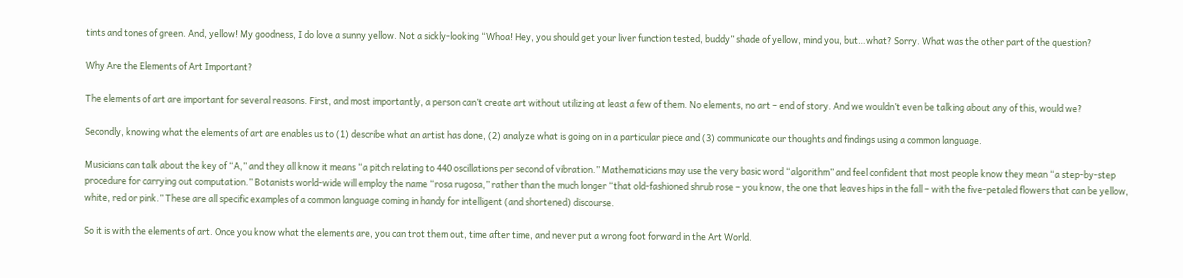tints and tones of green. And, yellow! My goodness, I do love a sunny yellow. Not a sickly-looking “Whoa! Hey, you should get your liver function tested, buddy” shade of yellow, mind you, but…what? Sorry. What was the other part of the question?

Why Are the Elements of Art Important?

The elements of art are important for several reasons. First, and most importantly, a person can’t create art without utilizing at least a few of them. No elements, no art – end of story. And we wouldn’t even be talking about any of this, would we?

Secondly, knowing what the elements of art are enables us to (1) describe what an artist has done, (2) analyze what is going on in a particular piece and (3) communicate our thoughts and findings using a common language.

Musicians can talk about the key of “A,” and they all know it means “a pitch relating to 440 oscillations per second of vibration.” Mathematicians may use the very basic word “algorithm” and feel confident that most people know they mean “a step-by-step procedure for carrying out computation.” Botanists world-wide will employ the name “rosa rugosa,” rather than the much longer “that old-fashioned shrub rose – you know, the one that leaves hips in the fall – with the five-petaled flowers that can be yellow, white, red or pink.” These are all specific examples of a common language coming in handy for intelligent (and shortened) discourse.

So it is with the elements of art. Once you know what the elements are, you can trot them out, time after time, and never put a wrong foot forward in the Art World.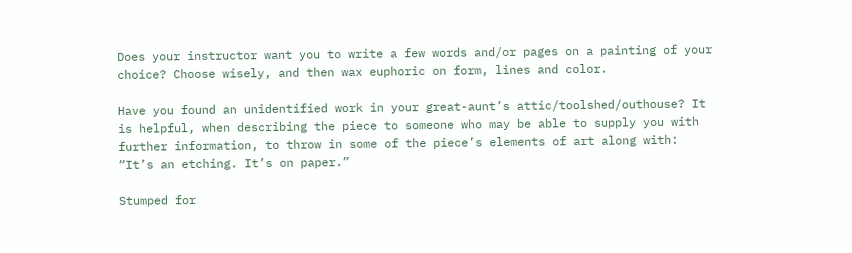Does your instructor want you to write a few words and/or pages on a painting of your choice? Choose wisely, and then wax euphoric on form, lines and color.

Have you found an unidentified work in your great-aunt’s attic/toolshed/outhouse? It is helpful, when describing the piece to someone who may be able to supply you with further information, to throw in some of the piece’s elements of art along with: “It’s an etching. It’s on paper.”

Stumped for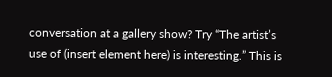conversation at a gallery show? Try “The artist’s use of (insert element here) is interesting.” This is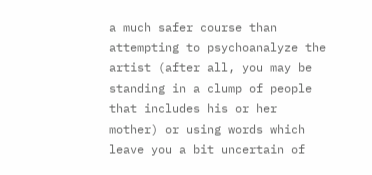a much safer course than attempting to psychoanalyze the artist (after all, you may be standing in a clump of people that includes his or her mother) or using words which leave you a bit uncertain of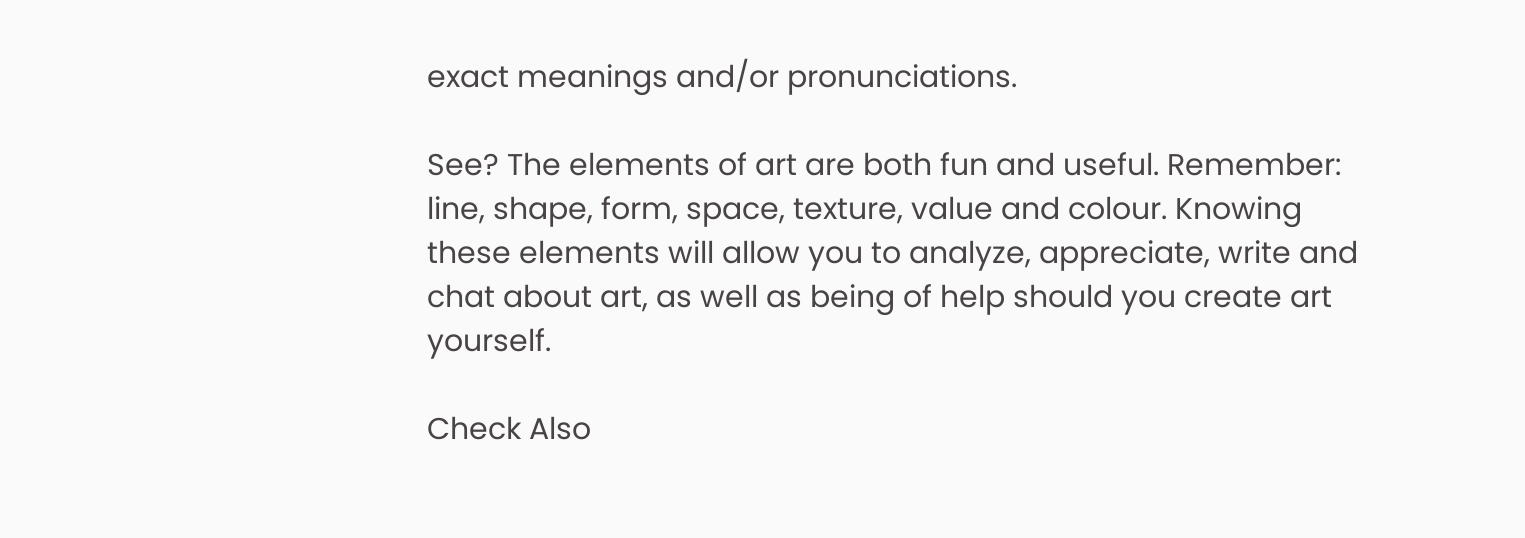exact meanings and/or pronunciations.

See? The elements of art are both fun and useful. Remember: line, shape, form, space, texture, value and colour. Knowing these elements will allow you to analyze, appreciate, write and chat about art, as well as being of help should you create art yourself.

Check Also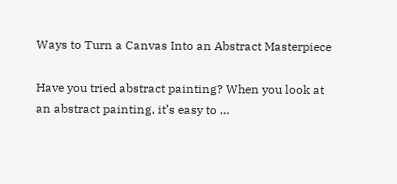Ways to Turn a Canvas Into an Abstract Masterpiece

Have you tried abstract painting? When you look at an abstract painting, it’s easy to …